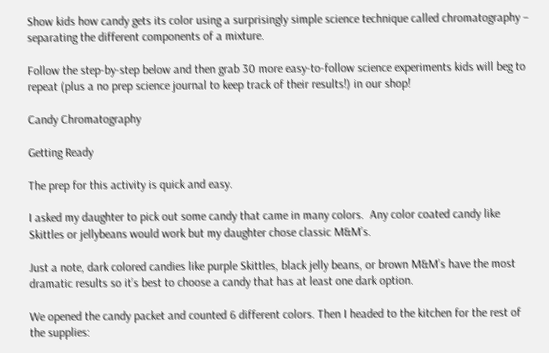Show kids how candy gets its color using a surprisingly simple science technique called chromatography – separating the different components of a mixture.

Follow the step-by-step below and then grab 30 more easy-to-follow science experiments kids will beg to repeat (plus a no prep science journal to keep track of their results!) in our shop!

Candy Chromatography

Getting Ready

The prep for this activity is quick and easy.

I asked my daughter to pick out some candy that came in many colors.  Any color coated candy like Skittles or jellybeans would work but my daughter chose classic M&M’s.

Just a note, dark colored candies like purple Skittles, black jelly beans, or brown M&M’s have the most dramatic results so it’s best to choose a candy that has at least one dark option.

We opened the candy packet and counted 6 different colors. Then I headed to the kitchen for the rest of the supplies: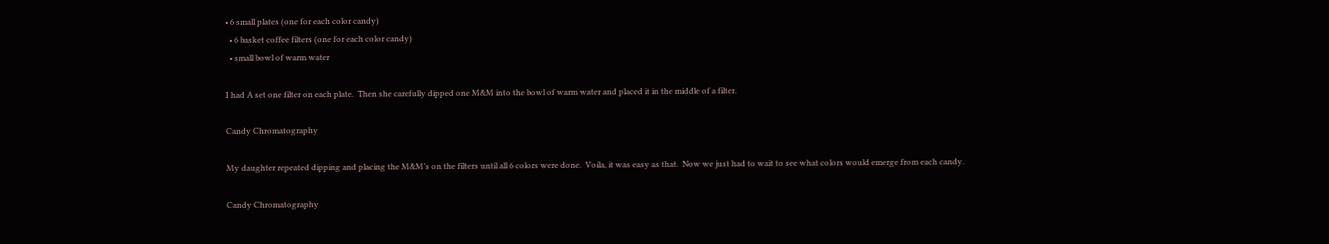• 6 small plates (one for each color candy)
  • 6 basket coffee filters (one for each color candy)
  • small bowl of warm water

I had A set one filter on each plate.  Then she carefully dipped one M&M into the bowl of warm water and placed it in the middle of a filter.

Candy Chromatography

My daughter repeated dipping and placing the M&M’s on the filters until all 6 colors were done.  Voila, it was easy as that.  Now we just had to wait to see what colors would emerge from each candy.

Candy Chromatography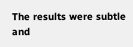The results were subtle and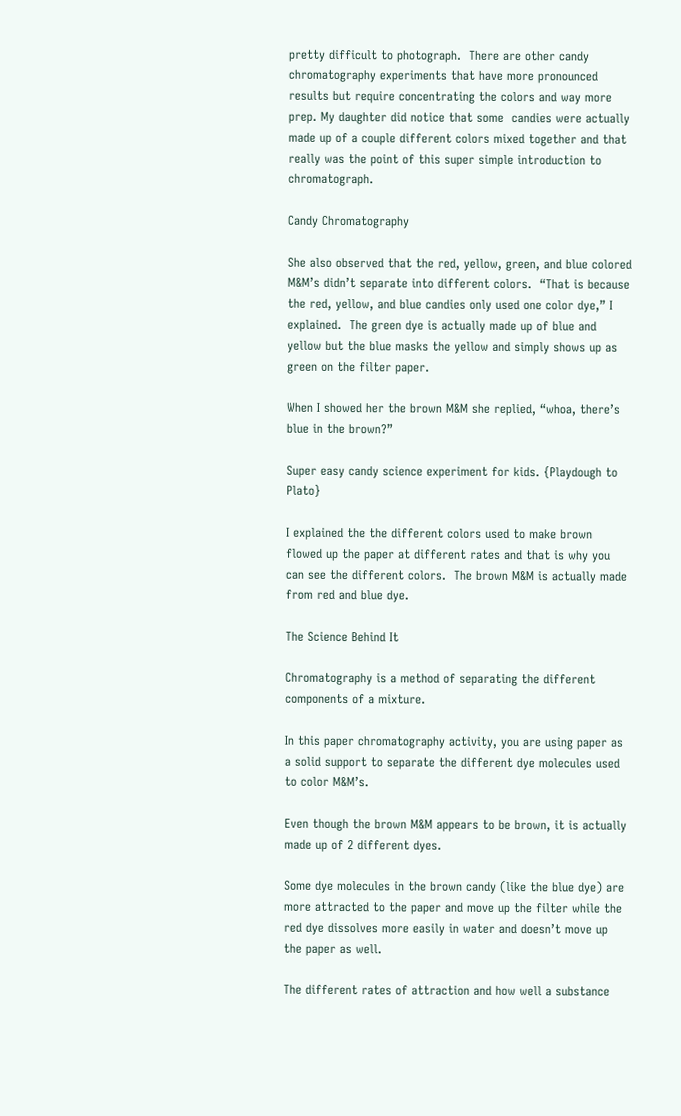pretty difficult to photograph.  There are other candy chromatography experiments that have more pronounced results but require concentrating the colors and way more prep. My daughter did notice that some  candies were actually made up of a couple different colors mixed together and that really was the point of this super simple introduction to chromatograph.

Candy Chromatography

She also observed that the red, yellow, green, and blue colored M&M’s didn’t separate into different colors.  “That is because the red, yellow, and blue candies only used one color dye,” I explained.  The green dye is actually made up of blue and yellow but the blue masks the yellow and simply shows up as green on the filter paper.

When I showed her the brown M&M she replied, “whoa, there’s blue in the brown?”

Super easy candy science experiment for kids. {Playdough to Plato}

I explained the the different colors used to make brown flowed up the paper at different rates and that is why you can see the different colors.  The brown M&M is actually made from red and blue dye.

The Science Behind It

Chromatography is a method of separating the different components of a mixture.

In this paper chromatography activity, you are using paper as a solid support to separate the different dye molecules used to color M&M’s.

Even though the brown M&M appears to be brown, it is actually made up of 2 different dyes.

Some dye molecules in the brown candy (like the blue dye) are more attracted to the paper and move up the filter while the red dye dissolves more easily in water and doesn’t move up the paper as well.

The different rates of attraction and how well a substance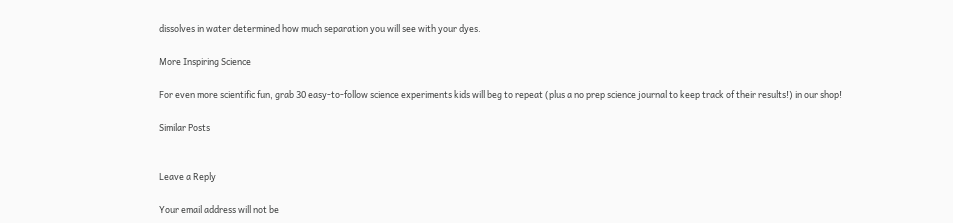dissolves in water determined how much separation you will see with your dyes.

More Inspiring Science

For even more scientific fun, grab 30 easy-to-follow science experiments kids will beg to repeat (plus a no prep science journal to keep track of their results!) in our shop!

Similar Posts


Leave a Reply

Your email address will not be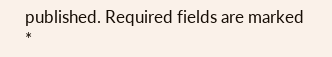published. Required fields are marked *